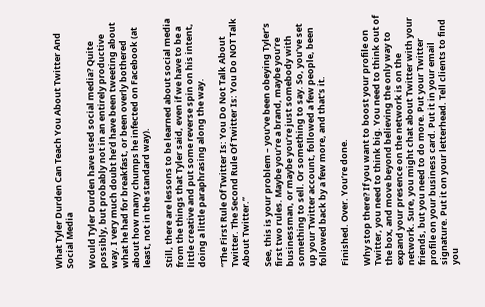What Tyler Durden Can Teach You About Twitter And Social Media

Would Tyler Durden have used social media? Quite possibly, but probably not in an entirely productive way. I very much doubt he’d have been tweeting about what he had for breakfast, or been overly bothered about how many chumps he infected on Facebook (at least, not in the standard way).

Still, there are lessons to be learned about social media from the things that Tyler said, even if we have to be a little creative and put some reverse spin on his intent, doing a little paraphrasing along the way.

“The First Rule Of Twitter Is: You Do Not Talk About Twitter. The Second Rule Of Twitter Is: You Do NOT Talk About Twitter.”

See, this is your problem – you’ve been obeying Tyler’s first two rules. Maybe you’re a brand, maybe you’re businessman, or maybe you’re just somebody with something to sell. Or something to say. So, you’ve set up your Twitter account, followed a few people, been followed back by a few more, and that’s it.

Finished. Over. You’re done.

Why stop there? If you want to boost your profile on Twitter, you need to think big. You need to think out of the box, and move beyond believing the only way to expand your presence on the network is on the network. Sure, you might chat about Twitter with your friends, but you need to do more. Put your Twitter profile on your business card. Put it in your email signature. Put it on your letterhead. Tell clients to find you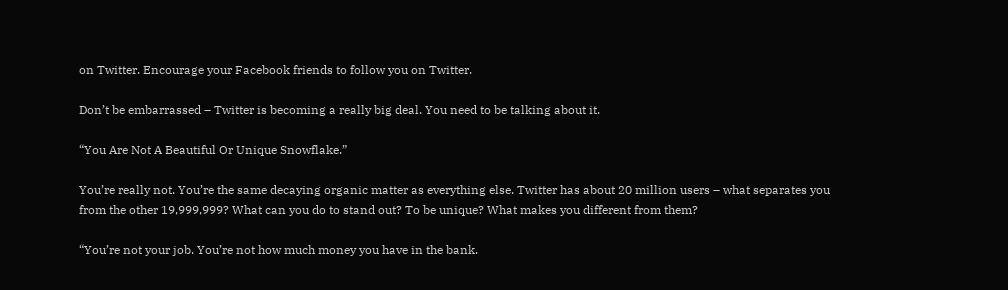on Twitter. Encourage your Facebook friends to follow you on Twitter.

Don’t be embarrassed – Twitter is becoming a really big deal. You need to be talking about it.

“You Are Not A Beautiful Or Unique Snowflake.”

You’re really not. You’re the same decaying organic matter as everything else. Twitter has about 20 million users – what separates you from the other 19,999,999? What can you do to stand out? To be unique? What makes you different from them?

“You’re not your job. You’re not how much money you have in the bank.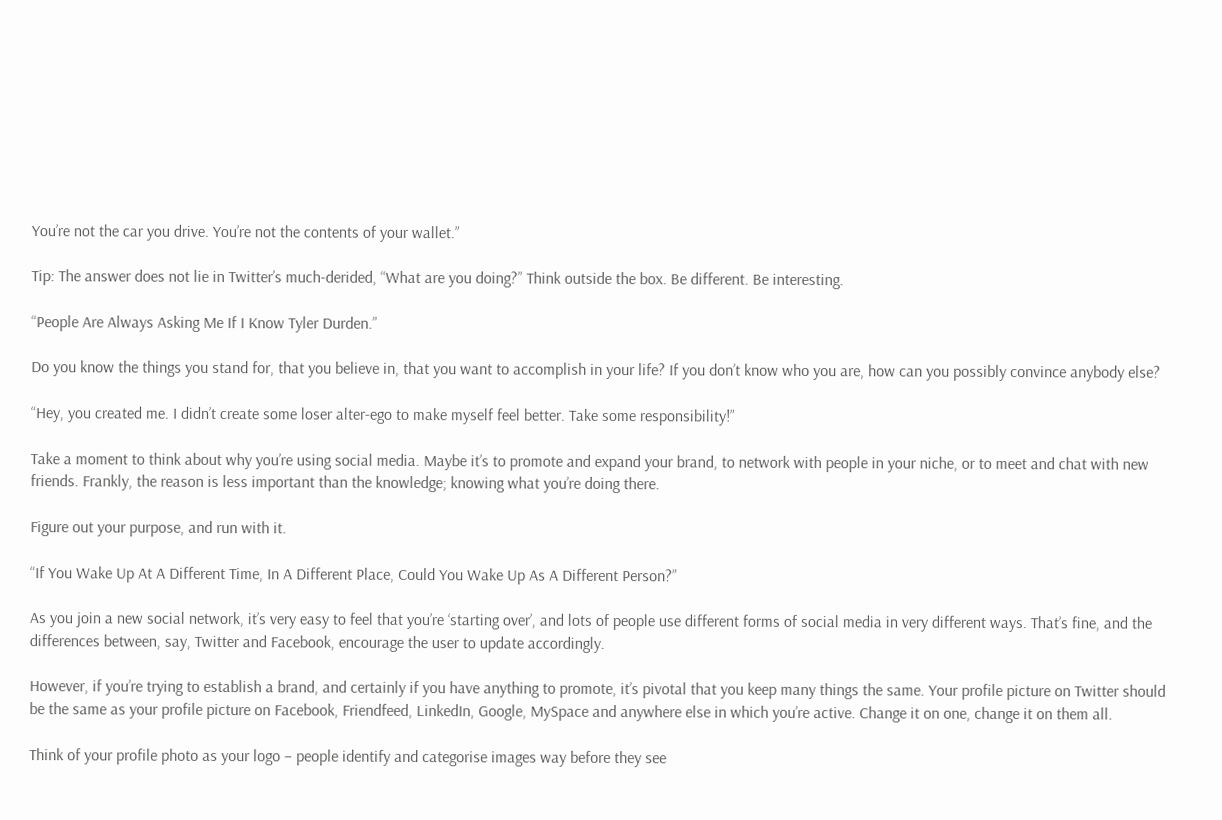You’re not the car you drive. You’re not the contents of your wallet.”

Tip: The answer does not lie in Twitter’s much-derided, “What are you doing?” Think outside the box. Be different. Be interesting.

“People Are Always Asking Me If I Know Tyler Durden.”

Do you know the things you stand for, that you believe in, that you want to accomplish in your life? If you don’t know who you are, how can you possibly convince anybody else?

“Hey, you created me. I didn’t create some loser alter-ego to make myself feel better. Take some responsibility!”

Take a moment to think about why you’re using social media. Maybe it’s to promote and expand your brand, to network with people in your niche, or to meet and chat with new friends. Frankly, the reason is less important than the knowledge; knowing what you’re doing there.

Figure out your purpose, and run with it.

“If You Wake Up At A Different Time, In A Different Place, Could You Wake Up As A Different Person?”

As you join a new social network, it’s very easy to feel that you’re ‘starting over’, and lots of people use different forms of social media in very different ways. That’s fine, and the differences between, say, Twitter and Facebook, encourage the user to update accordingly.

However, if you’re trying to establish a brand, and certainly if you have anything to promote, it’s pivotal that you keep many things the same. Your profile picture on Twitter should be the same as your profile picture on Facebook, Friendfeed, LinkedIn, Google, MySpace and anywhere else in which you’re active. Change it on one, change it on them all.

Think of your profile photo as your logo – people identify and categorise images way before they see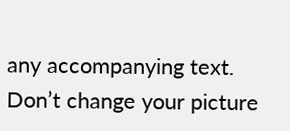any accompanying text. Don’t change your picture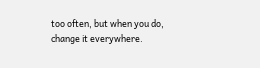too often, but when you do, change it everywhere.